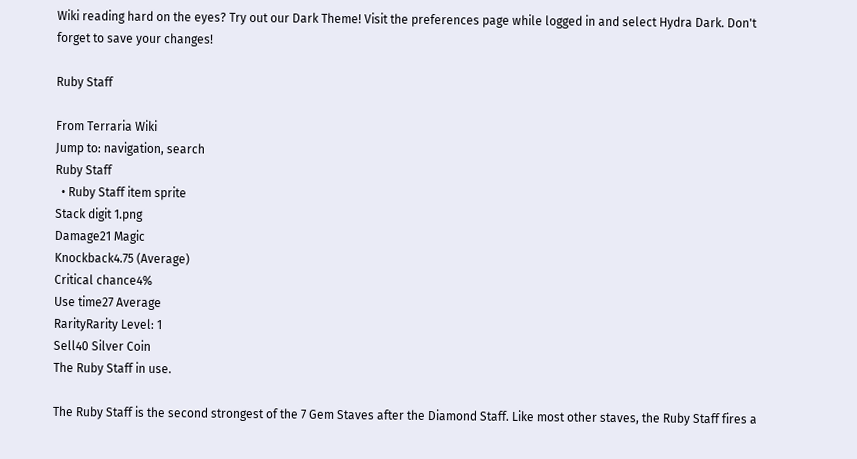Wiki reading hard on the eyes? Try out our Dark Theme! Visit the preferences page while logged in and select Hydra Dark. Don't forget to save your changes!

Ruby Staff

From Terraria Wiki
Jump to: navigation, search
Ruby Staff
  • Ruby Staff item sprite
Stack digit 1.png
Damage21 Magic
Knockback4.75 (Average)
Critical chance4%
Use time27 Average
RarityRarity Level: 1
Sell40 Silver Coin
The Ruby Staff in use.

The Ruby Staff is the second strongest of the 7 Gem Staves after the Diamond Staff. Like most other staves, the Ruby Staff fires a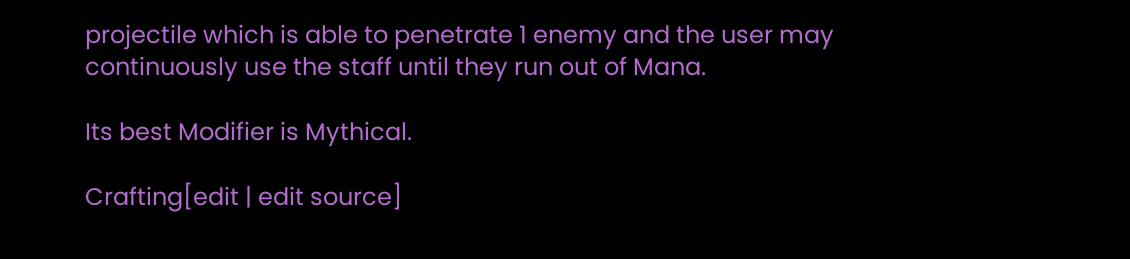projectile which is able to penetrate 1 enemy and the user may continuously use the staff until they run out of Mana.

Its best Modifier is Mythical.

Crafting[edit | edit source]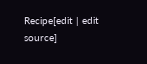Recipe[edit | edit source]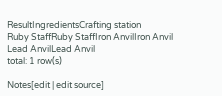ResultIngredientsCrafting station
Ruby StaffRuby StaffIron AnvilIron Anvil
Lead AnvilLead Anvil
total: 1 row(s)

Notes[edit | edit source]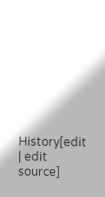History[edit | edit source]